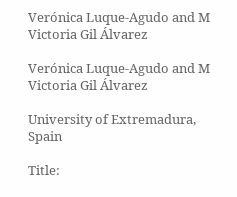Verónica Luque-Agudo and M Victoria Gil Álvarez

Verónica Luque-Agudo and M Victoria Gil Álvarez

University of Extremadura, Spain

Title: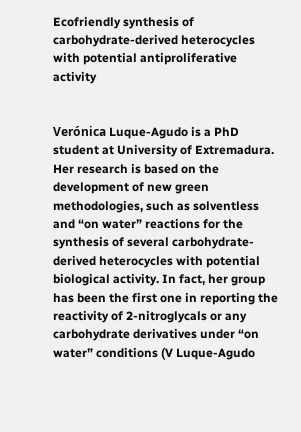Ecofriendly synthesis of carbohydrate-derived heterocycles with potential antiproliferative activity


Verónica Luque-Agudo is a PhD student at University of Extremadura. Her research is based on the development of new green methodologies, such as solventless and “on water” reactions for the synthesis of several carbohydrate-derived heterocycles with potential biological activity. In fact, her group has been the first one in reporting the reactivity of 2-nitroglycals or any carbohydrate derivatives under “on water” conditions (V Luque-Agudo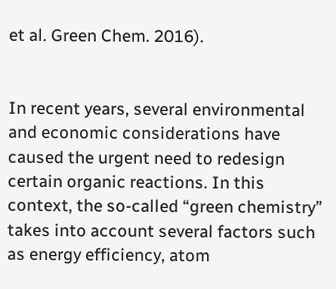et al. Green Chem. 2016).


In recent years, several environmental and economic considerations have caused the urgent need to redesign certain organic reactions. In this context, the so-called “green chemistry” takes into account several factors such as energy efficiency, atom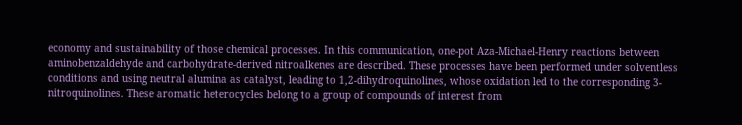economy and sustainability of those chemical processes. In this communication, one-pot Aza-Michael-Henry reactions between aminobenzaldehyde and carbohydrate-derived nitroalkenes are described. These processes have been performed under solventless conditions and using neutral alumina as catalyst, leading to 1,2-dihydroquinolines, whose oxidation led to the corresponding 3-nitroquinolines. These aromatic heterocycles belong to a group of compounds of interest from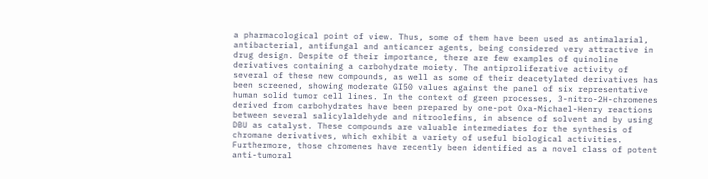a pharmacological point of view. Thus, some of them have been used as antimalarial, antibacterial, antifungal and anticancer agents, being considered very attractive in drug design. Despite of their importance, there are few examples of quinoline derivatives containing a carbohydrate moiety. The antiproliferative activity of several of these new compounds, as well as some of their deacetylated derivatives has been screened, showing moderate GI50 values against the panel of six representative human solid tumor cell lines. In the context of green processes, 3-nitro-2H-chromenes derived from carbohydrates have been prepared by one-pot Oxa-Michael-Henry reactions between several salicylaldehyde and nitroolefins, in absence of solvent and by using DBU as catalyst. These compounds are valuable intermediates for the synthesis of chromane derivatives, which exhibit a variety of useful biological activities.
Furthermore, those chromenes have recently been identified as a novel class of potent anti-tumoral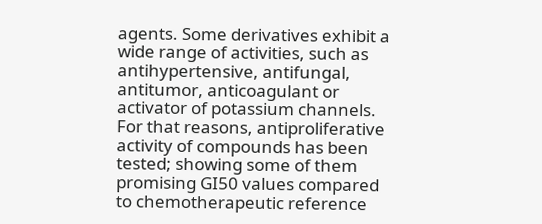agents. Some derivatives exhibit a wide range of activities, such as antihypertensive, antifungal, antitumor, anticoagulant or activator of potassium channels. For that reasons, antiproliferative activity of compounds has been tested; showing some of them promising GI50 values compared to chemotherapeutic reference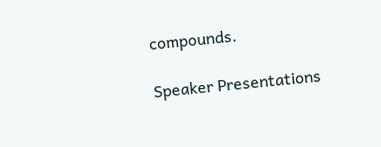compounds.

Speaker Presentations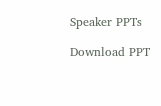Speaker PPTs

Download PPT